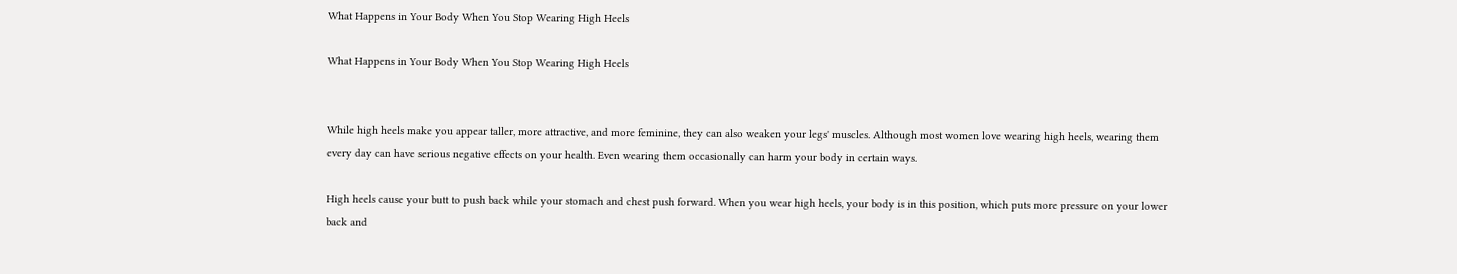What Happens in Your Body When You Stop Wearing High Heels

What Happens in Your Body When You Stop Wearing High Heels


While high heels make you appear taller, more attractive, and more feminine, they can also weaken your legs' muscles. Although most women love wearing high heels, wearing them every day can have serious negative effects on your health. Even wearing them occasionally can harm your body in certain ways.

High heels cause your butt to push back while your stomach and chest push forward. When you wear high heels, your body is in this position, which puts more pressure on your lower back and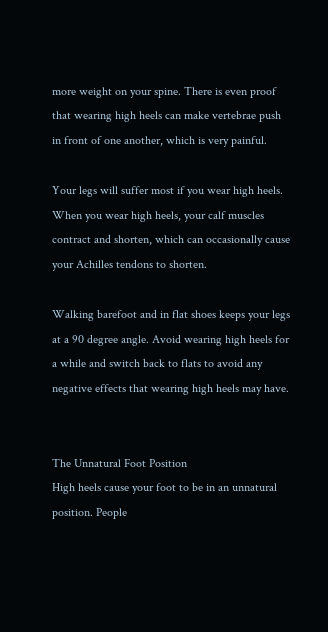more weight on your spine. There is even proof that wearing high heels can make vertebrae push in front of one another, which is very painful.

Your legs will suffer most if you wear high heels. When you wear high heels, your calf muscles contract and shorten, which can occasionally cause your Achilles tendons to shorten.

Walking barefoot and in flat shoes keeps your legs at a 90 degree angle. Avoid wearing high heels for a while and switch back to flats to avoid any negative effects that wearing high heels may have.


The Unnatural Foot Position
High heels cause your foot to be in an unnatural position. People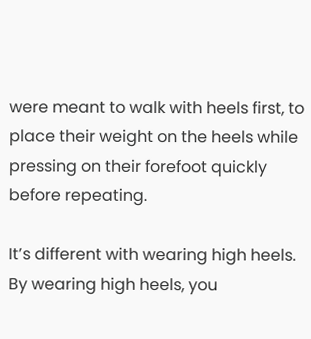were meant to walk with heels first, to place their weight on the heels while pressing on their forefoot quickly before repeating.

It’s different with wearing high heels. By wearing high heels, you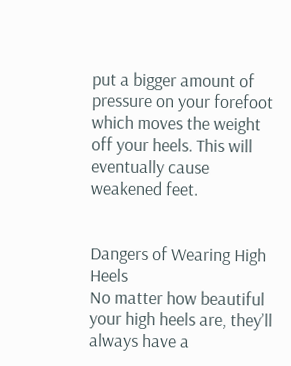put a bigger amount of pressure on your forefoot which moves the weight off your heels. This will eventually cause weakened feet.


Dangers of Wearing High Heels
No matter how beautiful your high heels are, they’ll always have a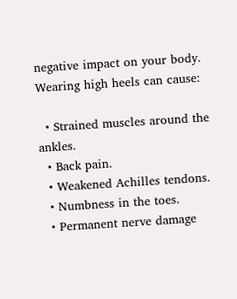negative impact on your body. Wearing high heels can cause:

  • Strained muscles around the ankles.
  • Back pain.
  • Weakened Achilles tendons.
  • Numbness in the toes.
  • Permanent nerve damage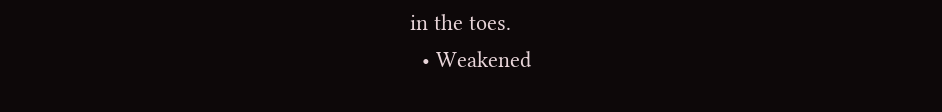in the toes.
  • Weakened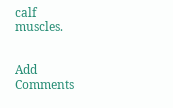calf muscles.


Add Comments